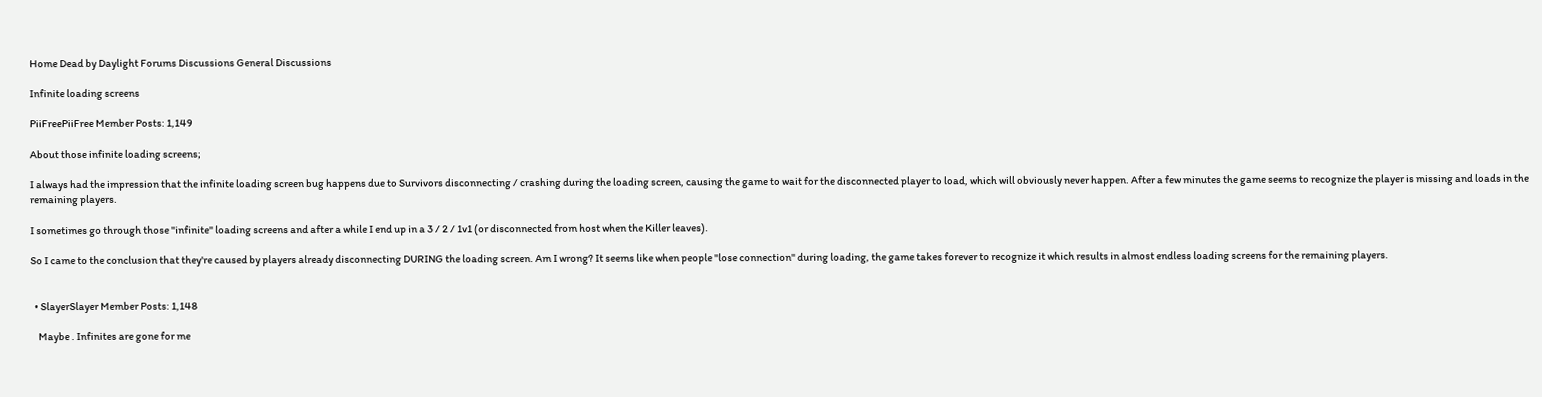Home Dead by Daylight Forums Discussions General Discussions

Infinite loading screens

PiiFreePiiFree Member Posts: 1,149

About those infinite loading screens;

I always had the impression that the infinite loading screen bug happens due to Survivors disconnecting / crashing during the loading screen, causing the game to wait for the disconnected player to load, which will obviously never happen. After a few minutes the game seems to recognize the player is missing and loads in the remaining players.

I sometimes go through those "infinite" loading screens and after a while I end up in a 3 / 2 / 1v1 (or disconnected from host when the Killer leaves).

So I came to the conclusion that they're caused by players already disconnecting DURING the loading screen. Am I wrong? It seems like when people "lose connection" during loading, the game takes forever to recognize it which results in almost endless loading screens for the remaining players.


  • SlayerSlayer Member Posts: 1,148

    Maybe . Infinites are gone for me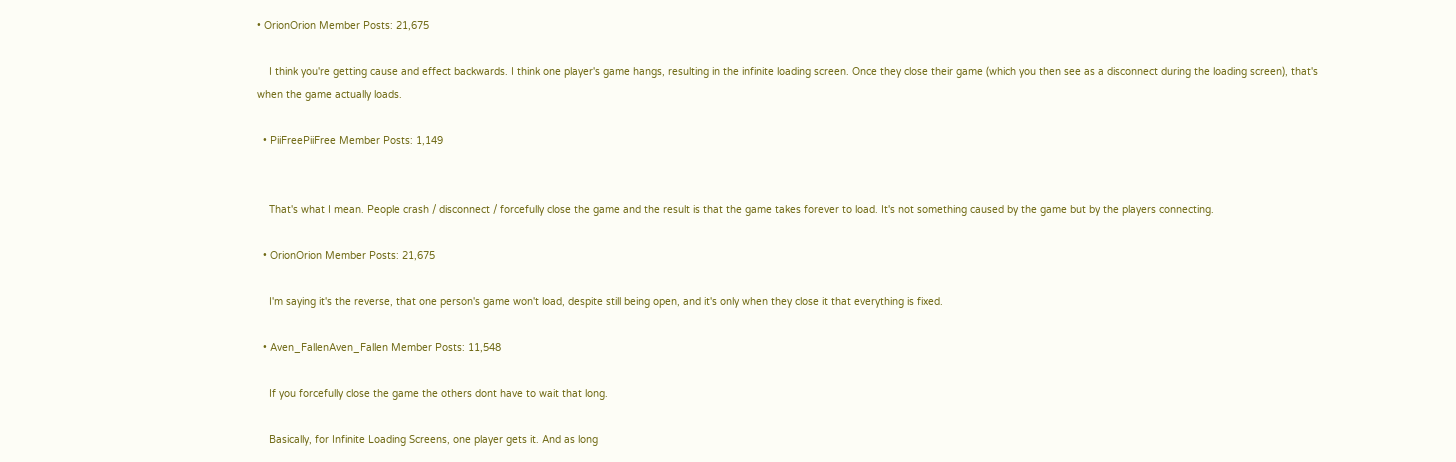• OrionOrion Member Posts: 21,675

    I think you're getting cause and effect backwards. I think one player's game hangs, resulting in the infinite loading screen. Once they close their game (which you then see as a disconnect during the loading screen), that's when the game actually loads.

  • PiiFreePiiFree Member Posts: 1,149


    That's what I mean. People crash / disconnect / forcefully close the game and the result is that the game takes forever to load. It's not something caused by the game but by the players connecting.

  • OrionOrion Member Posts: 21,675

    I'm saying it's the reverse, that one person's game won't load, despite still being open, and it's only when they close it that everything is fixed.

  • Aven_FallenAven_Fallen Member Posts: 11,548

    If you forcefully close the game the others dont have to wait that long.

    Basically, for Infinite Loading Screens, one player gets it. And as long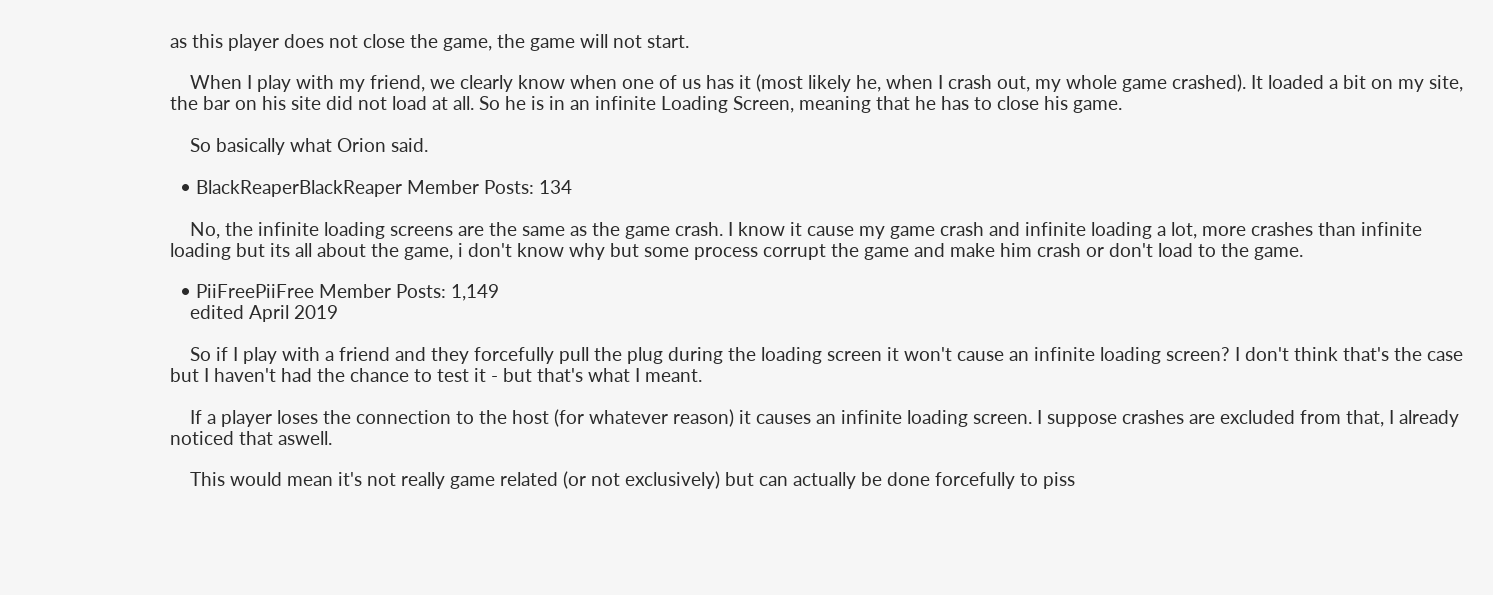as this player does not close the game, the game will not start.

    When I play with my friend, we clearly know when one of us has it (most likely he, when I crash out, my whole game crashed). It loaded a bit on my site, the bar on his site did not load at all. So he is in an infinite Loading Screen, meaning that he has to close his game.

    So basically what Orion said.

  • BlackReaperBlackReaper Member Posts: 134

    No, the infinite loading screens are the same as the game crash. I know it cause my game crash and infinite loading a lot, more crashes than infinite loading but its all about the game, i don't know why but some process corrupt the game and make him crash or don't load to the game.

  • PiiFreePiiFree Member Posts: 1,149
    edited April 2019

    So if I play with a friend and they forcefully pull the plug during the loading screen it won't cause an infinite loading screen? I don't think that's the case but I haven't had the chance to test it - but that's what I meant.

    If a player loses the connection to the host (for whatever reason) it causes an infinite loading screen. I suppose crashes are excluded from that, I already noticed that aswell.

    This would mean it's not really game related (or not exclusively) but can actually be done forcefully to piss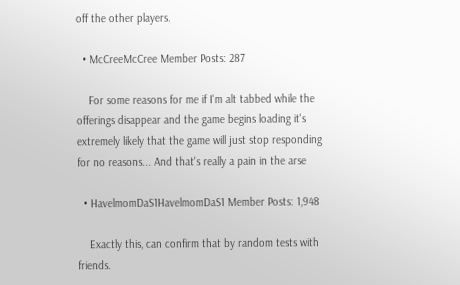off the other players.

  • McCreeMcCree Member Posts: 287

    For some reasons for me if I'm alt tabbed while the offerings disappear and the game begins loading it's extremely likely that the game will just stop responding for no reasons... And that's really a pain in the arse

  • HavelmomDaS1HavelmomDaS1 Member Posts: 1,948

    Exactly this, can confirm that by random tests with friends.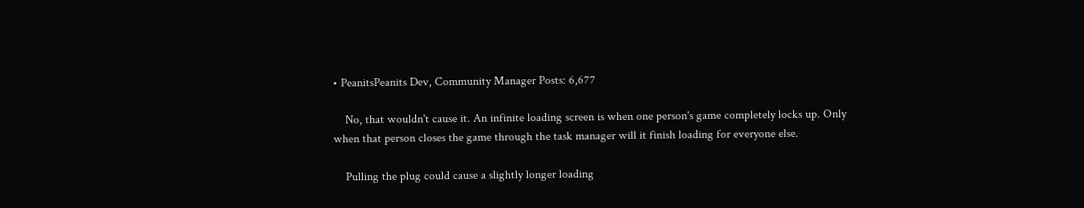• PeanitsPeanits Dev, Community Manager Posts: 6,677

    No, that wouldn't cause it. An infinite loading screen is when one person's game completely locks up. Only when that person closes the game through the task manager will it finish loading for everyone else.

    Pulling the plug could cause a slightly longer loading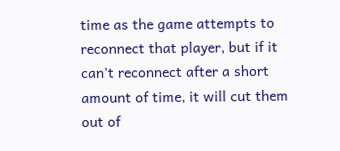time as the game attempts to reconnect that player, but if it can't reconnect after a short amount of time, it will cut them out of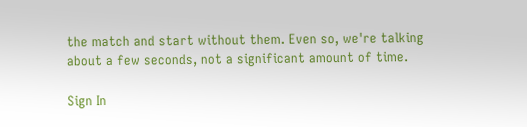the match and start without them. Even so, we're talking about a few seconds, not a significant amount of time.

Sign In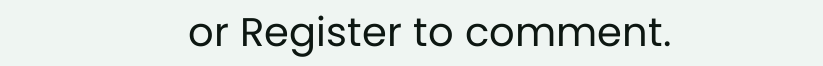or Register to comment.